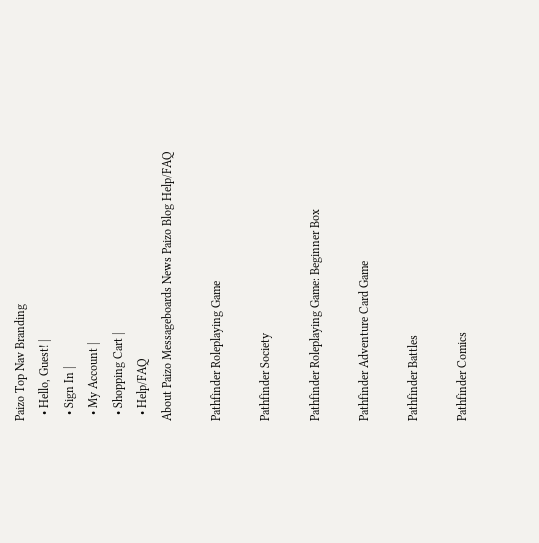Paizo Top Nav Branding
  • Hello, Guest! |
  • Sign In |
  • My Account |
  • Shopping Cart |
  • Help/FAQ
About Paizo Messageboards News Paizo Blog Help/FAQ

Pathfinder Roleplaying Game

Pathfinder Society

Pathfinder Roleplaying Game: Beginner Box

Pathfinder Adventure Card Game

Pathfinder Battles

Pathfinder Comics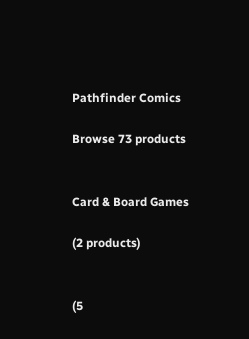Pathfinder Comics

Browse 73 products


Card & Board Games

(2 products)


(5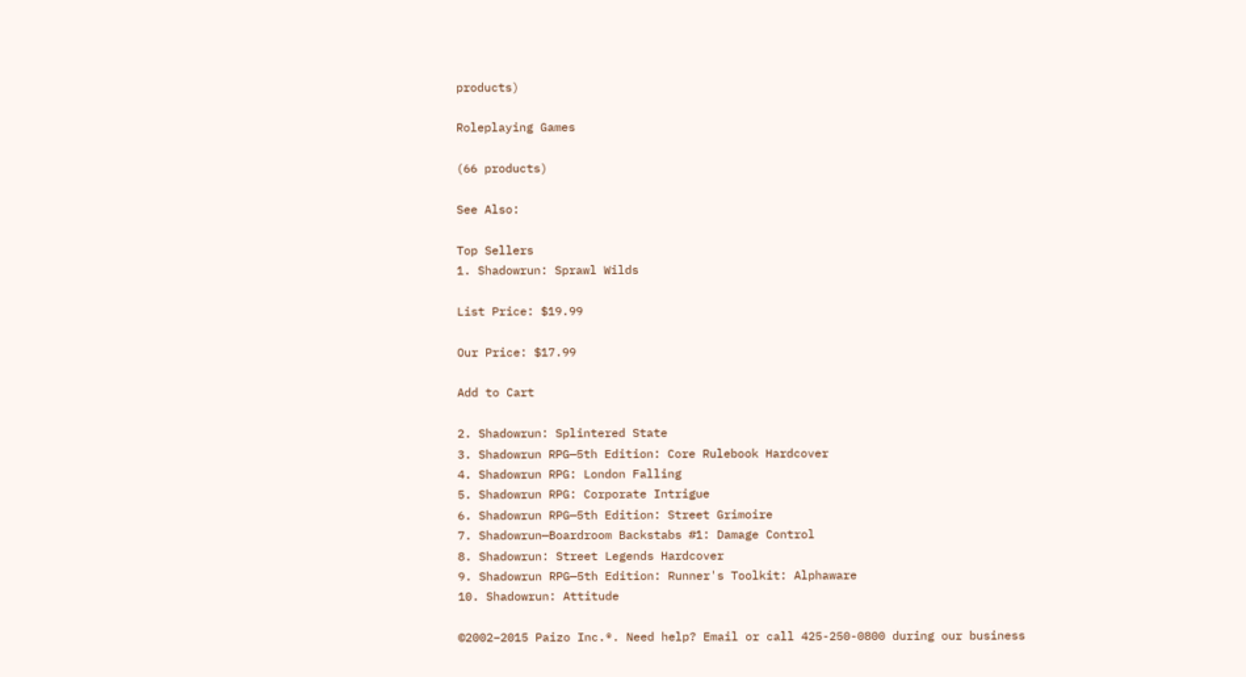products)

Roleplaying Games

(66 products)

See Also:

Top Sellers
1. Shadowrun: Sprawl Wilds

List Price: $19.99

Our Price: $17.99

Add to Cart

2. Shadowrun: Splintered State
3. Shadowrun RPG—5th Edition: Core Rulebook Hardcover
4. Shadowrun RPG: London Falling
5. Shadowrun RPG: Corporate Intrigue
6. Shadowrun RPG—5th Edition: Street Grimoire
7. Shadowrun—Boardroom Backstabs #1: Damage Control
8. Shadowrun: Street Legends Hardcover
9. Shadowrun RPG—5th Edition: Runner's Toolkit: Alphaware
10. Shadowrun: Attitude

©2002–2015 Paizo Inc.®. Need help? Email or call 425-250-0800 during our business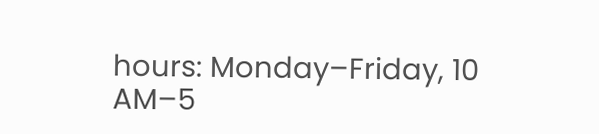hours: Monday–Friday, 10 AM–5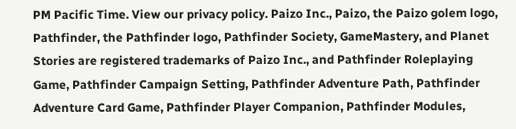PM Pacific Time. View our privacy policy. Paizo Inc., Paizo, the Paizo golem logo, Pathfinder, the Pathfinder logo, Pathfinder Society, GameMastery, and Planet Stories are registered trademarks of Paizo Inc., and Pathfinder Roleplaying Game, Pathfinder Campaign Setting, Pathfinder Adventure Path, Pathfinder Adventure Card Game, Pathfinder Player Companion, Pathfinder Modules,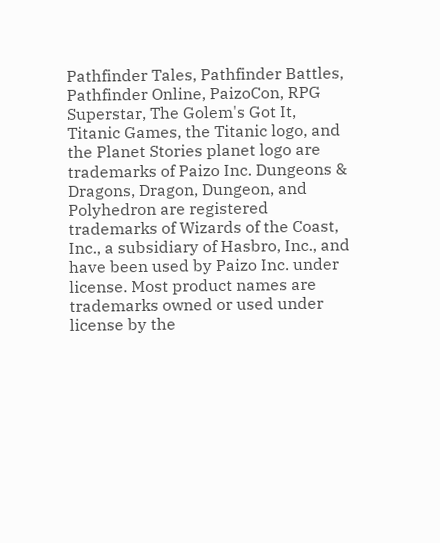Pathfinder Tales, Pathfinder Battles, Pathfinder Online, PaizoCon, RPG Superstar, The Golem's Got It, Titanic Games, the Titanic logo, and the Planet Stories planet logo are trademarks of Paizo Inc. Dungeons & Dragons, Dragon, Dungeon, and Polyhedron are registered trademarks of Wizards of the Coast, Inc., a subsidiary of Hasbro, Inc., and have been used by Paizo Inc. under license. Most product names are trademarks owned or used under license by the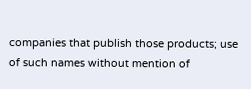companies that publish those products; use of such names without mention of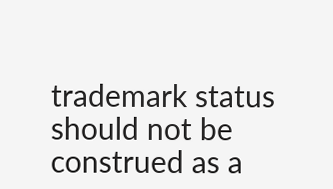trademark status should not be construed as a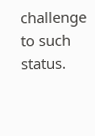challenge to such status.